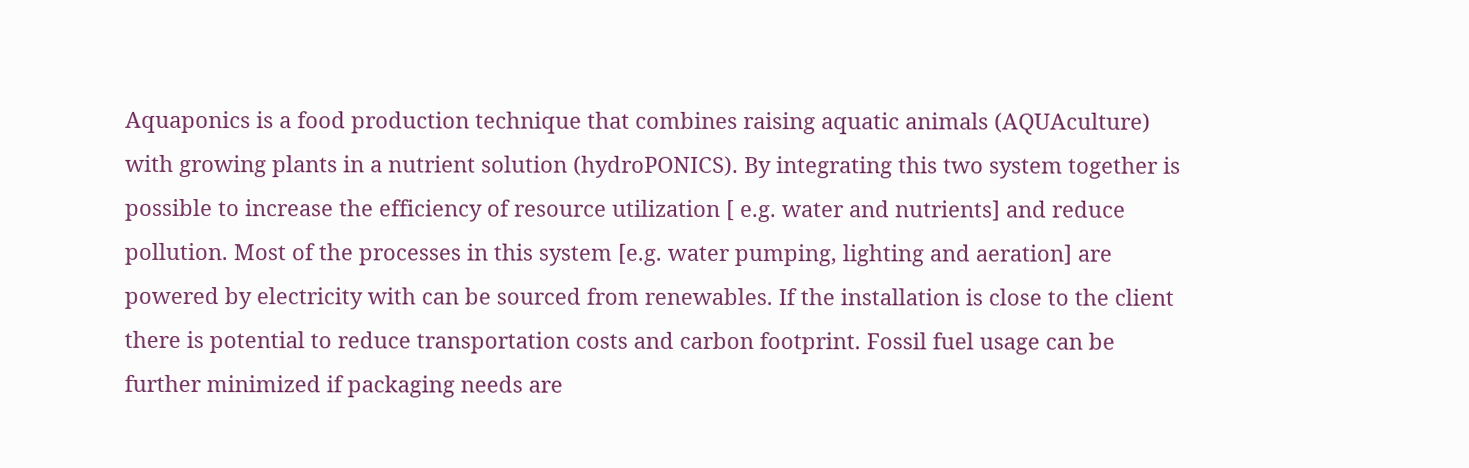Aquaponics is a food production technique that combines raising aquatic animals (AQUAculture) with growing plants in a nutrient solution (hydroPONICS). By integrating this two system together is possible to increase the efficiency of resource utilization [ e.g. water and nutrients] and reduce pollution. Most of the processes in this system [e.g. water pumping, lighting and aeration] are powered by electricity with can be sourced from renewables. If the installation is close to the client there is potential to reduce transportation costs and carbon footprint. Fossil fuel usage can be further minimized if packaging needs are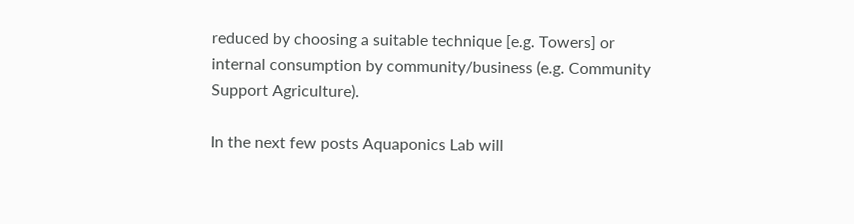reduced by choosing a suitable technique [e.g. Towers] or internal consumption by community/business (e.g. Community Support Agriculture).

In the next few posts Aquaponics Lab will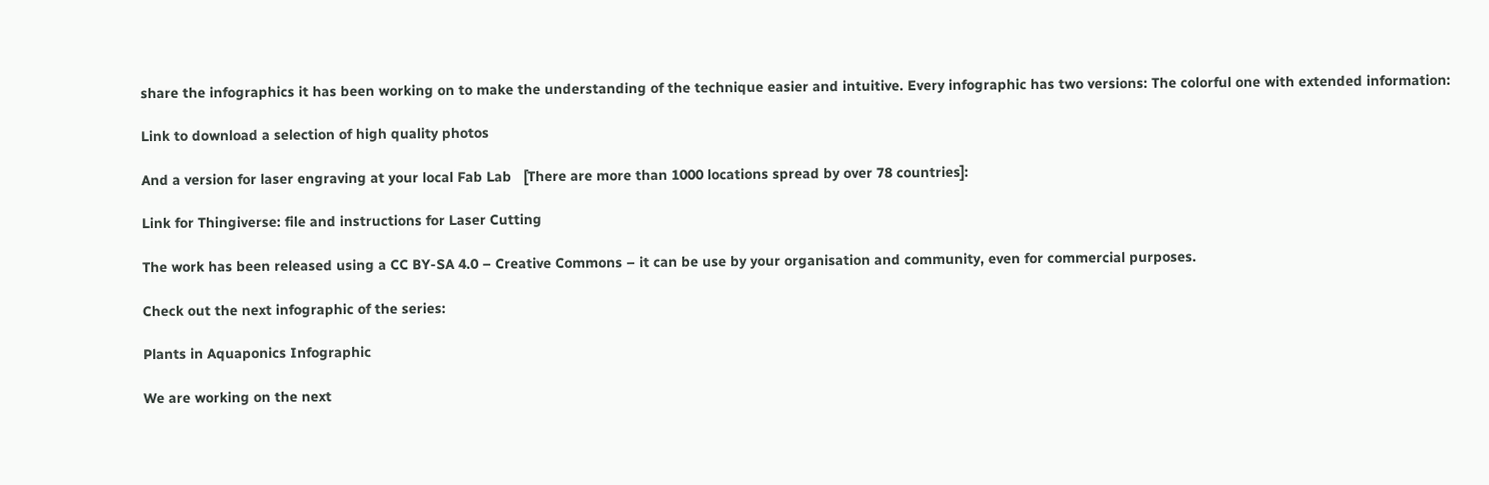share the infographics it has been working on to make the understanding of the technique easier and intuitive. Every infographic has two versions: The colorful one with extended information:

Link to download a selection of high quality photos

And a version for laser engraving at your local Fab Lab   [There are more than 1000 locations spread by over 78 countries]:

Link for Thingiverse: file and instructions for Laser Cutting

The work has been released using a CC BY-SA 4.0 – Creative Commons – it can be use by your organisation and community, even for commercial purposes.

Check out the next infographic of the series:

Plants in Aquaponics Infographic

We are working on the next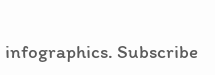infographics. Subscribe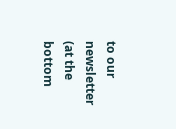to our newsletter (at the bottom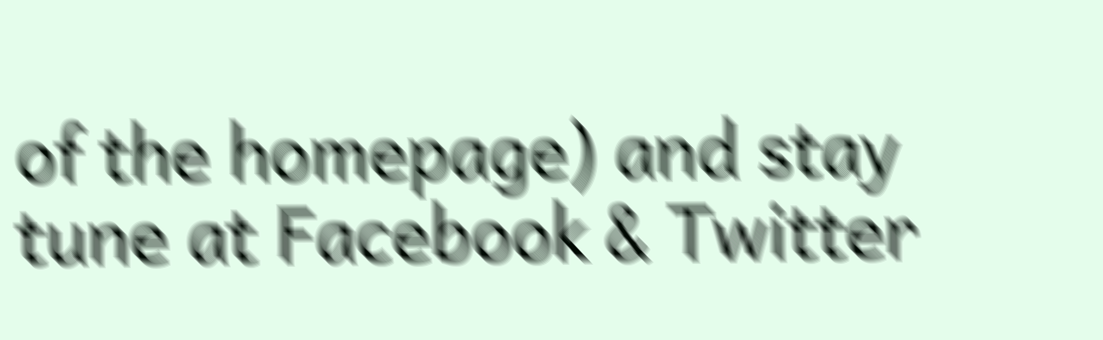of the homepage) and stay tune at Facebook & Twitter